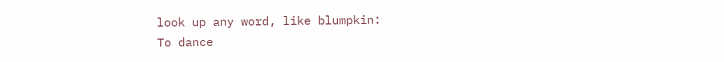look up any word, like blumpkin:
To dance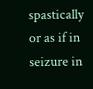spastically or as if in seizure in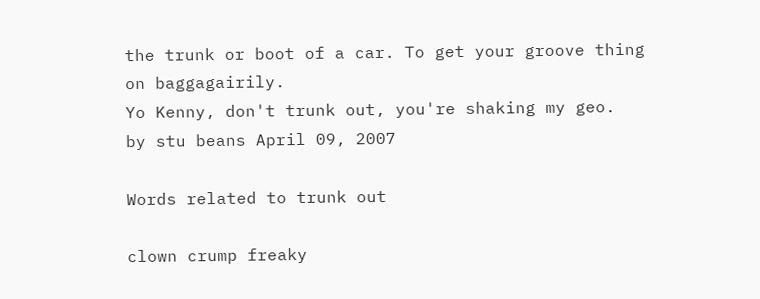the trunk or boot of a car. To get your groove thing on baggagairily.
Yo Kenny, don't trunk out, you're shaking my geo.
by stu beans April 09, 2007

Words related to trunk out

clown crump freaky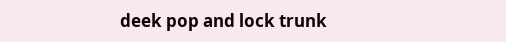deek pop and lock trunk